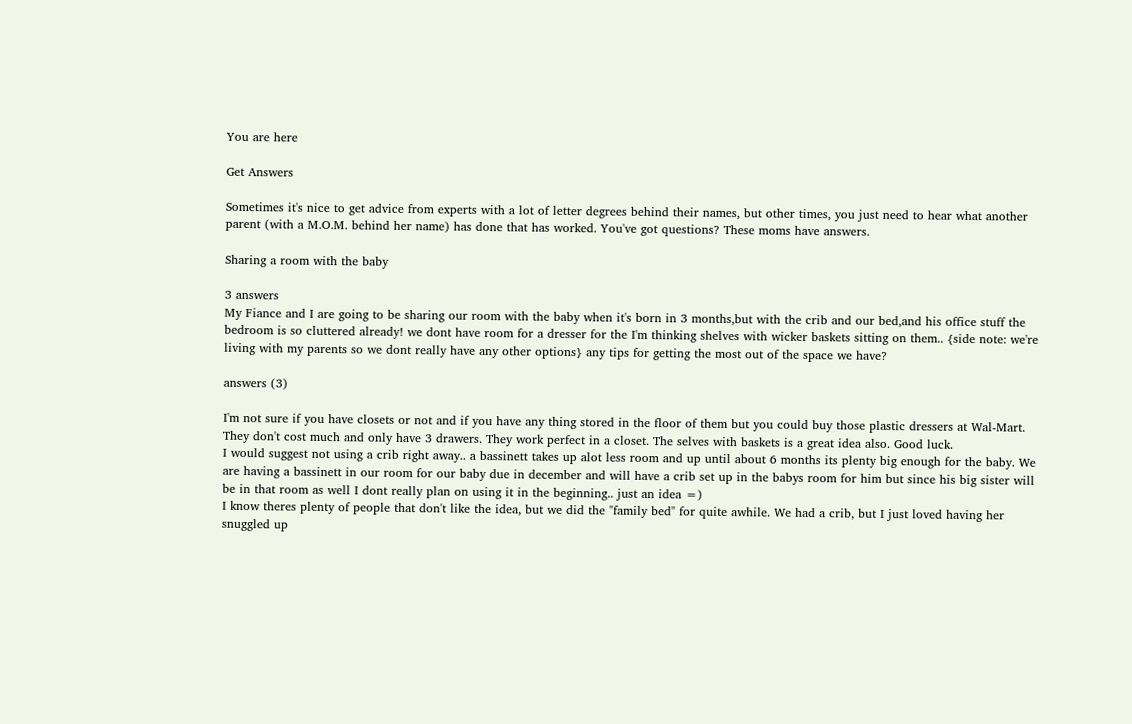You are here

Get Answers

Sometimes it's nice to get advice from experts with a lot of letter degrees behind their names, but other times, you just need to hear what another parent (with a M.O.M. behind her name) has done that has worked. You've got questions? These moms have answers.

Sharing a room with the baby

3 answers
My Fiance and I are going to be sharing our room with the baby when it's born in 3 months,but with the crib and our bed,and his office stuff the bedroom is so cluttered already! we dont have room for a dresser for the I'm thinking shelves with wicker baskets sitting on them.. {side note: we're living with my parents so we dont really have any other options} any tips for getting the most out of the space we have?

answers (3)

I'm not sure if you have closets or not and if you have any thing stored in the floor of them but you could buy those plastic dressers at Wal-Mart. They don't cost much and only have 3 drawers. They work perfect in a closet. The selves with baskets is a great idea also. Good luck.
I would suggest not using a crib right away.. a bassinett takes up alot less room and up until about 6 months its plenty big enough for the baby. We are having a bassinett in our room for our baby due in december and will have a crib set up in the babys room for him but since his big sister will be in that room as well I dont really plan on using it in the beginning.. just an idea =)
I know theres plenty of people that don't like the idea, but we did the "family bed" for quite awhile. We had a crib, but I just loved having her snuggled up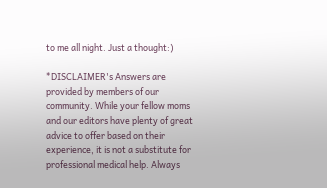to me all night. Just a thought:)

*DISCLAIMER's Answers are provided by members of our community. While your fellow moms and our editors have plenty of great advice to offer based on their experience, it is not a substitute for professional medical help. Always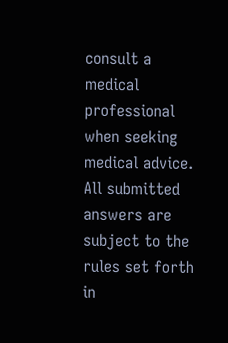consult a medical professional when seeking medical advice. All submitted answers are subject to the rules set forth in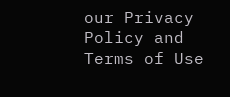our Privacy Policy and Terms of Use